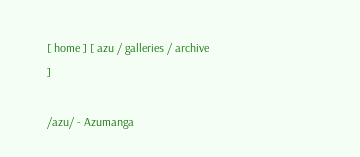[ home ] [ azu / galleries / archive ]

/azu/ - Azumanga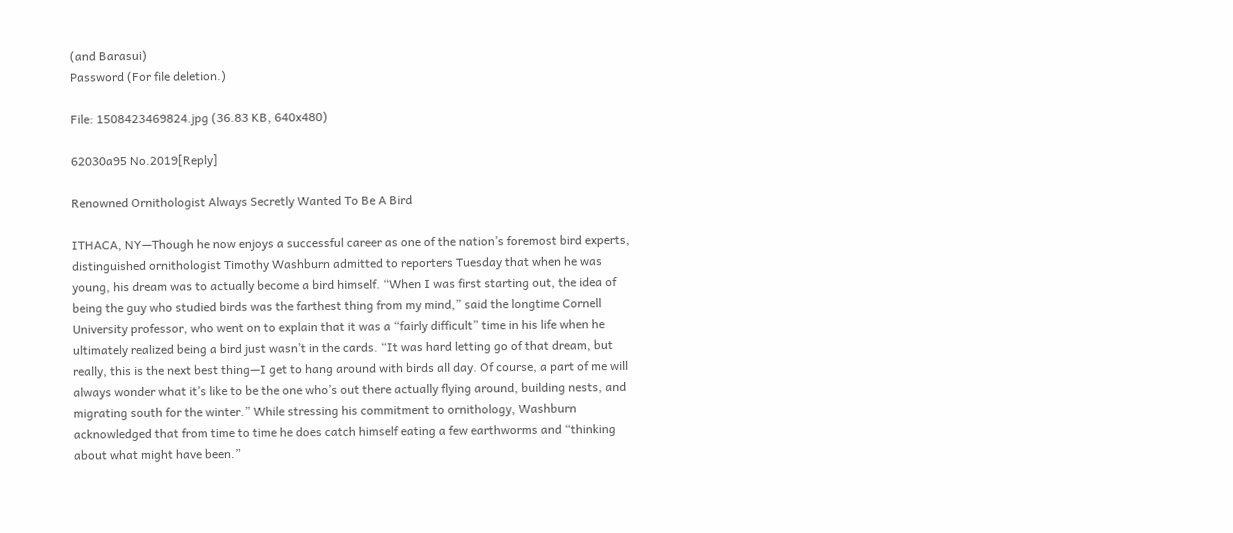(and Barasui)
Password (For file deletion.)

File: 1508423469824.jpg (36.83 KB, 640x480)

62030a95 No.2019[Reply]

Renowned Ornithologist Always Secretly Wanted To Be A Bird

ITHACA, NY—Though he now enjoys a successful career as one of the nation’s foremost bird experts, distinguished ornithologist Timothy Washburn admitted to reporters Tuesday that when he was young, his dream was to actually become a bird himself. “When I was first starting out, the idea of being the guy who studied birds was the farthest thing from my mind,” said the longtime Cornell University professor, who went on to explain that it was a “fairly difficult” time in his life when he ultimately realized being a bird just wasn’t in the cards. “It was hard letting go of that dream, but really, this is the next best thing—I get to hang around with birds all day. Of course, a part of me will always wonder what it’s like to be the one who’s out there actually flying around, building nests, and migrating south for the winter.” While stressing his commitment to ornithology, Washburn acknowledged that from time to time he does catch himself eating a few earthworms and “thinking about what might have been.”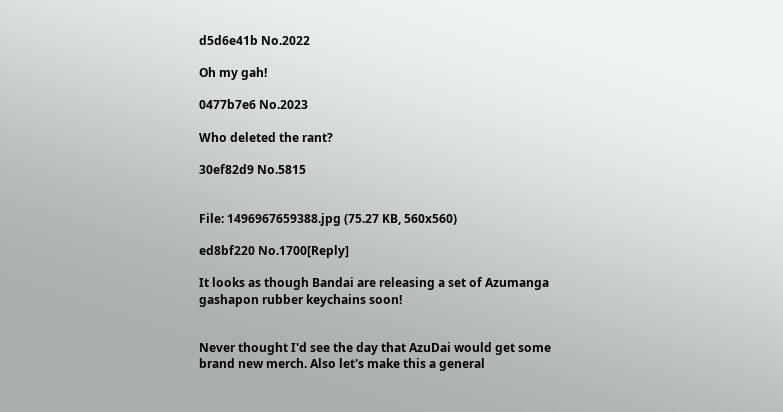d5d6e41b No.2022

Oh my gah!

0477b7e6 No.2023

Who deleted the rant?

30ef82d9 No.5815


File: 1496967659388.jpg (75.27 KB, 560x560)

ed8bf220 No.1700[Reply]

It looks as though Bandai are releasing a set of Azumanga gashapon rubber keychains soon!


Never thought I'd see the day that AzuDai would get some brand new merch. Also let's make this a general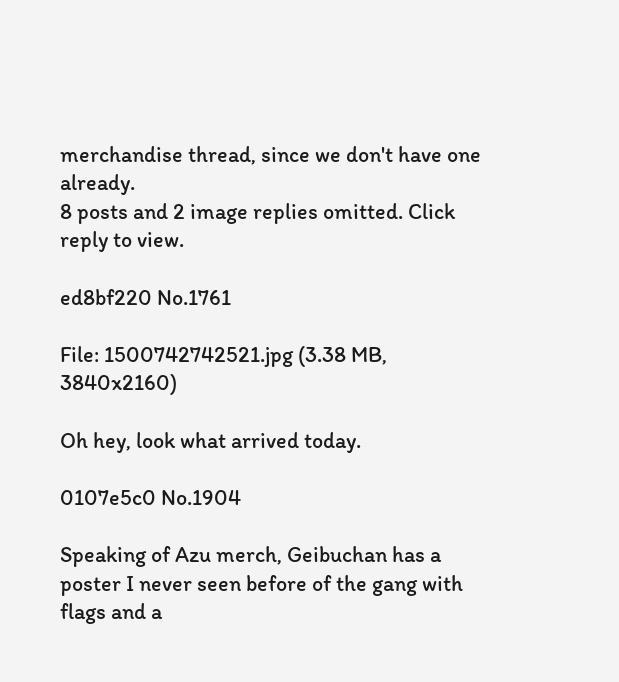merchandise thread, since we don't have one already.
8 posts and 2 image replies omitted. Click reply to view.

ed8bf220 No.1761

File: 1500742742521.jpg (3.38 MB, 3840x2160)

Oh hey, look what arrived today.

0107e5c0 No.1904

Speaking of Azu merch, Geibuchan has a poster I never seen before of the gang with flags and a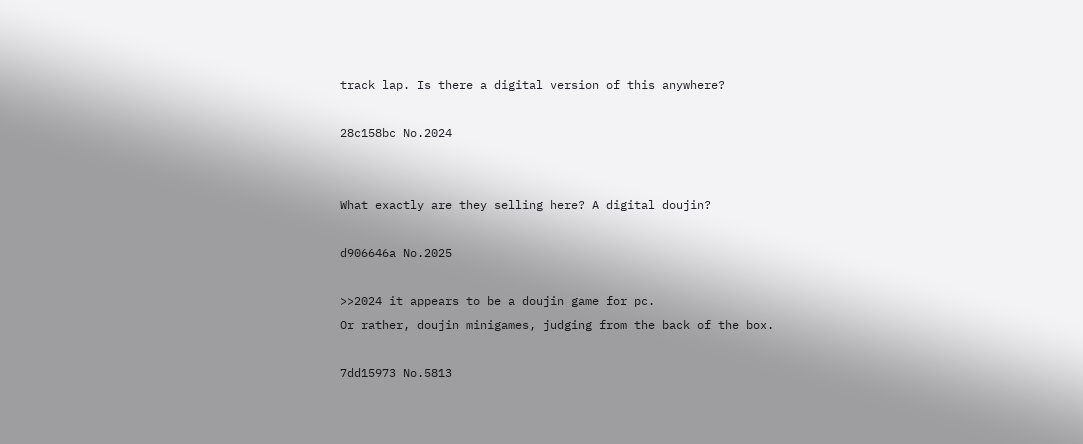track lap. Is there a digital version of this anywhere?

28c158bc No.2024


What exactly are they selling here? A digital doujin?

d906646a No.2025

>>2024 it appears to be a doujin game for pc.
Or rather, doujin minigames, judging from the back of the box.

7dd15973 No.5813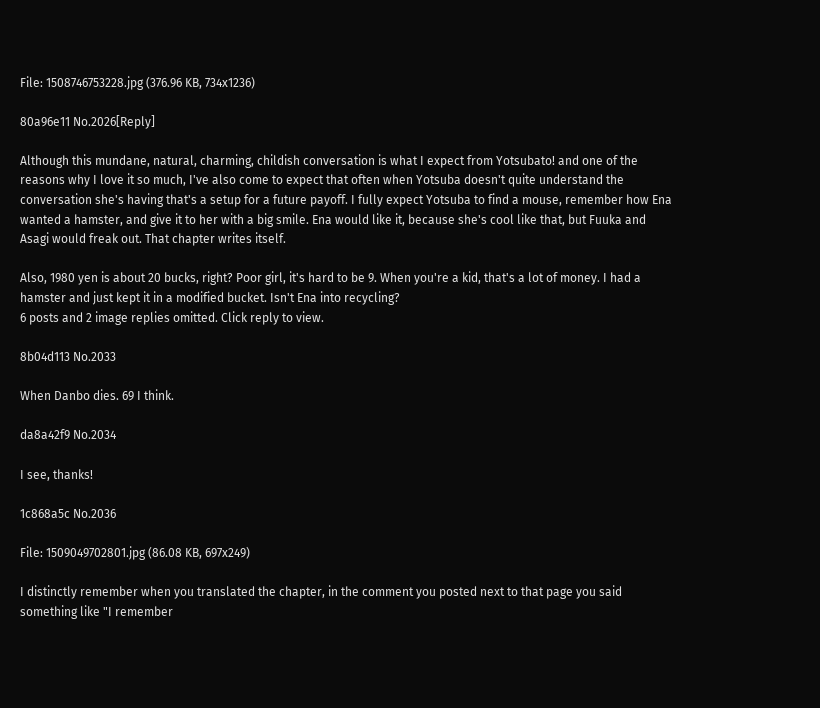File: 1508746753228.jpg (376.96 KB, 734x1236)

80a96e11 No.2026[Reply]

Although this mundane, natural, charming, childish conversation is what I expect from Yotsubato! and one of the reasons why I love it so much, I've also come to expect that often when Yotsuba doesn't quite understand the conversation she's having that's a setup for a future payoff. I fully expect Yotsuba to find a mouse, remember how Ena wanted a hamster, and give it to her with a big smile. Ena would like it, because she's cool like that, but Fuuka and Asagi would freak out. That chapter writes itself.

Also, 1980 yen is about 20 bucks, right? Poor girl, it's hard to be 9. When you're a kid, that's a lot of money. I had a hamster and just kept it in a modified bucket. Isn't Ena into recycling?
6 posts and 2 image replies omitted. Click reply to view.

8b04d113 No.2033

When Danbo dies. 69 I think.

da8a42f9 No.2034

I see, thanks!

1c868a5c No.2036

File: 1509049702801.jpg (86.08 KB, 697x249)

I distinctly remember when you translated the chapter, in the comment you posted next to that page you said something like "I remember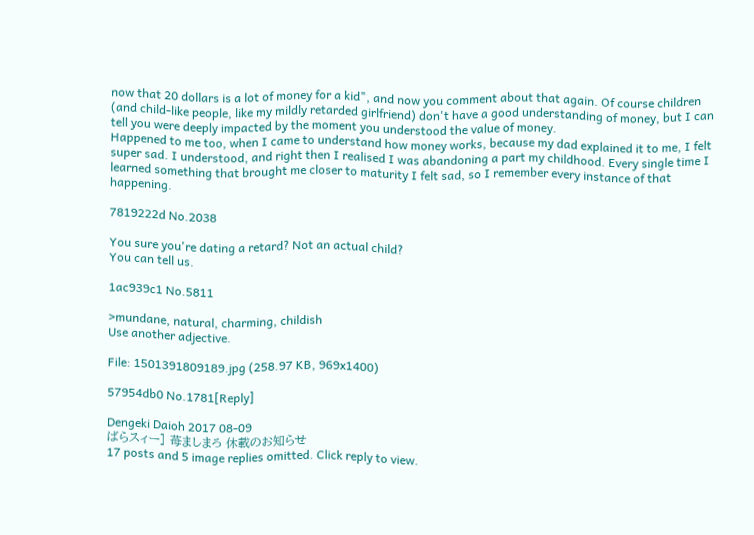now that 20 dollars is a lot of money for a kid", and now you comment about that again. Of course children (and child-like people, like my mildly retarded girlfriend) don't have a good understanding of money, but I can tell you were deeply impacted by the moment you understood the value of money.
Happened to me too, when I came to understand how money works, because my dad explained it to me, I felt super sad. I understood, and right then I realised I was abandoning a part my childhood. Every single time I learned something that brought me closer to maturity I felt sad, so I remember every instance of that happening.

7819222d No.2038

You sure you're dating a retard? Not an actual child?
You can tell us.

1ac939c1 No.5811

>mundane, natural, charming, childish
Use another adjective.

File: 1501391809189.jpg (258.97 KB, 969x1400)

57954db0 No.1781[Reply]

Dengeki Daioh 2017 08-09
ばらスィー] 苺ましまろ 休載のお知らせ
17 posts and 5 image replies omitted. Click reply to view.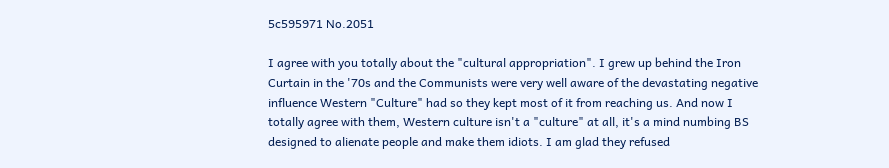5c595971 No.2051

I agree with you totally about the "cultural appropriation". I grew up behind the Iron Curtain in the '70s and the Communists were very well aware of the devastating negative influence Western "Culture" had so they kept most of it from reaching us. And now I totally agree with them, Western culture isn't a "culture" at all, it's a mind numbing BS designed to alienate people and make them idiots. I am glad they refused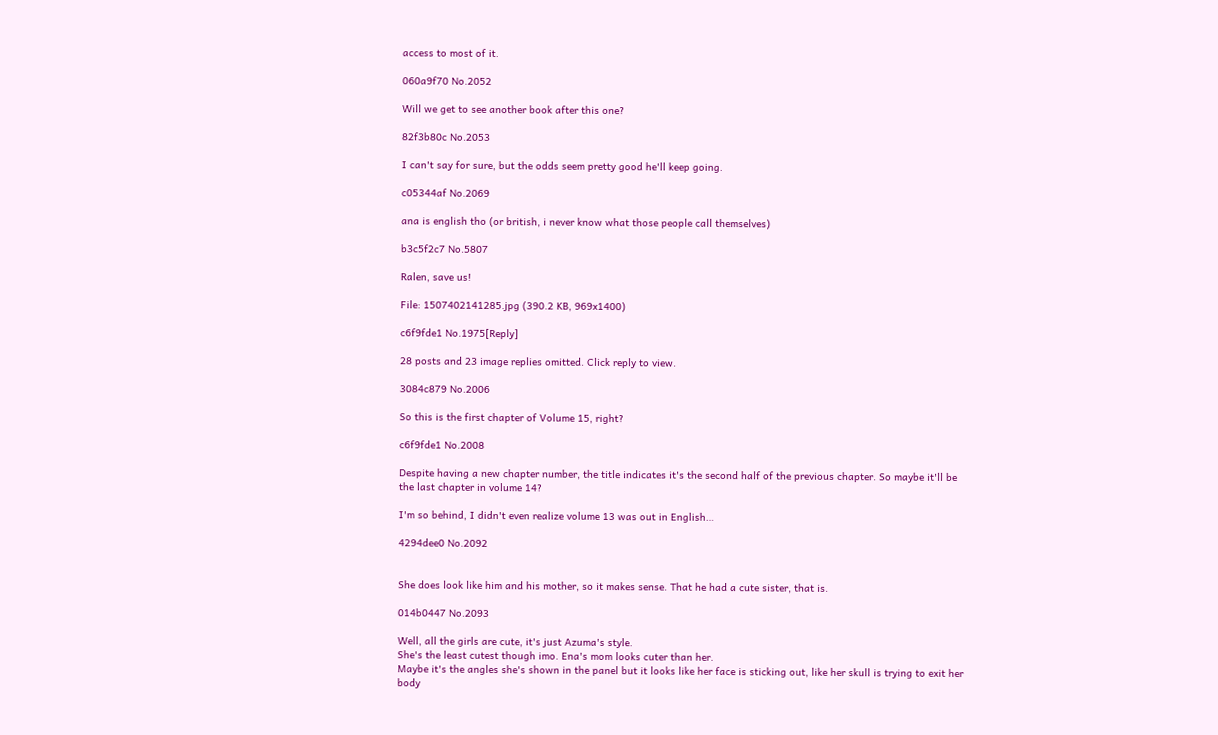access to most of it.

060a9f70 No.2052

Will we get to see another book after this one?

82f3b80c No.2053

I can't say for sure, but the odds seem pretty good he'll keep going.

c05344af No.2069

ana is english tho (or british, i never know what those people call themselves)

b3c5f2c7 No.5807

Ralen, save us!

File: 1507402141285.jpg (390.2 KB, 969x1400)

c6f9fde1 No.1975[Reply]

28 posts and 23 image replies omitted. Click reply to view.

3084c879 No.2006

So this is the first chapter of Volume 15, right?

c6f9fde1 No.2008

Despite having a new chapter number, the title indicates it's the second half of the previous chapter. So maybe it'll be the last chapter in volume 14?

I'm so behind, I didn't even realize volume 13 was out in English…

4294dee0 No.2092


She does look like him and his mother, so it makes sense. That he had a cute sister, that is.

014b0447 No.2093

Well, all the girls are cute, it's just Azuma's style.
She's the least cutest though imo. Ena's mom looks cuter than her.
Maybe it's the angles she's shown in the panel but it looks like her face is sticking out, like her skull is trying to exit her body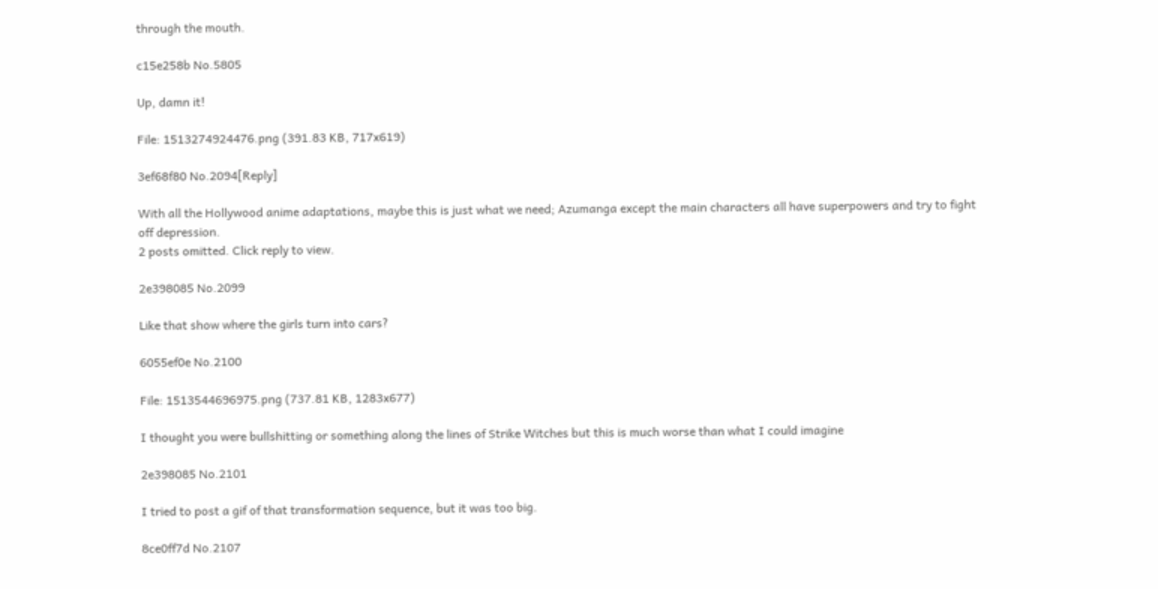through the mouth.

c15e258b No.5805

Up, damn it!

File: 1513274924476.png (391.83 KB, 717x619)

3ef68f80 No.2094[Reply]

With all the Hollywood anime adaptations, maybe this is just what we need; Azumanga except the main characters all have superpowers and try to fight off depression.
2 posts omitted. Click reply to view.

2e398085 No.2099

Like that show where the girls turn into cars?

6055ef0e No.2100

File: 1513544696975.png (737.81 KB, 1283x677)

I thought you were bullshitting or something along the lines of Strike Witches but this is much worse than what I could imagine

2e398085 No.2101

I tried to post a gif of that transformation sequence, but it was too big.

8ce0ff7d No.2107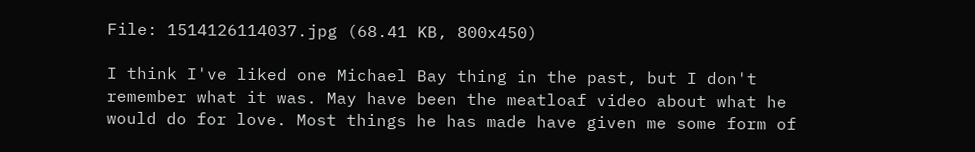File: 1514126114037.jpg (68.41 KB, 800x450)

I think I've liked one Michael Bay thing in the past, but I don't remember what it was. May have been the meatloaf video about what he would do for love. Most things he has made have given me some form of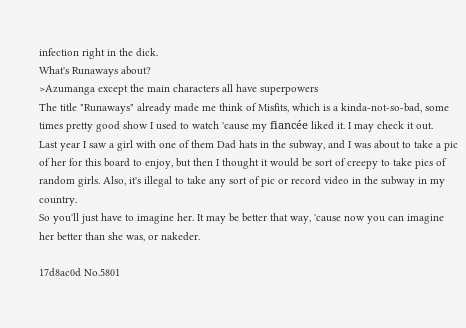infection right in the dick.
What's Runaways about?
>Azumanga except the main characters all have superpowers
The title "Runaways" already made me think of Misfits, which is a kinda-not-so-bad, some times pretty good show I used to watch 'cause my fiancée liked it. I may check it out.
Last year I saw a girl with one of them Dad hats in the subway, and I was about to take a pic of her for this board to enjoy, but then I thought it would be sort of creepy to take pics of random girls. Also, it's illegal to take any sort of pic or record video in the subway in my country.
So you'll just have to imagine her. It may be better that way, 'cause now you can imagine her better than she was, or nakeder.

17d8ac0d No.5801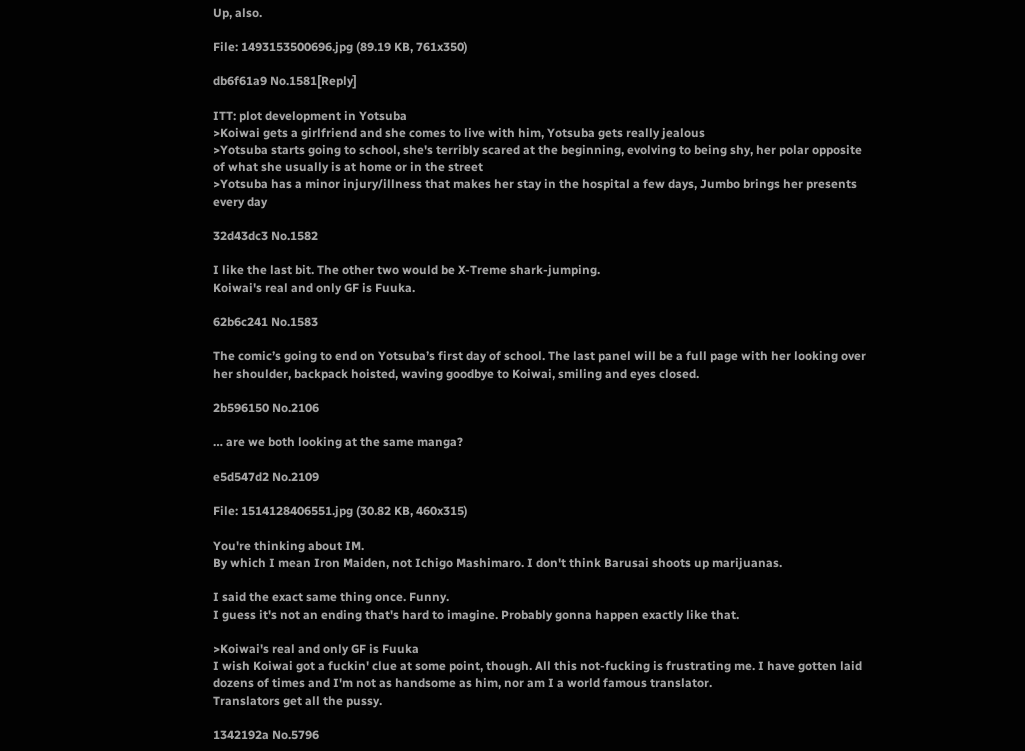Up, also.

File: 1493153500696.jpg (89.19 KB, 761x350)

db6f61a9 No.1581[Reply]

ITT: plot development in Yotsuba
>Koiwai gets a girlfriend and she comes to live with him, Yotsuba gets really jealous
>Yotsuba starts going to school, she's terribly scared at the beginning, evolving to being shy, her polar opposite of what she usually is at home or in the street
>Yotsuba has a minor injury/illness that makes her stay in the hospital a few days, Jumbo brings her presents every day

32d43dc3 No.1582

I like the last bit. The other two would be X-Treme shark-jumping.
Koiwai's real and only GF is Fuuka.

62b6c241 No.1583

The comic’s going to end on Yotsuba’s first day of school. The last panel will be a full page with her looking over her shoulder, backpack hoisted, waving goodbye to Koiwai, smiling and eyes closed.

2b596150 No.2106

… are we both looking at the same manga?

e5d547d2 No.2109

File: 1514128406551.jpg (30.82 KB, 460x315)

You're thinking about IM.
By which I mean Iron Maiden, not Ichigo Mashimaro. I don't think Barusai shoots up marijuanas.

I said the exact same thing once. Funny.
I guess it's not an ending that's hard to imagine. Probably gonna happen exactly like that.

>Koiwai's real and only GF is Fuuka
I wish Koiwai got a fuckin' clue at some point, though. All this not-fucking is frustrating me. I have gotten laid dozens of times and I'm not as handsome as him, nor am I a world famous translator.
Translators get all the pussy.

1342192a No.5796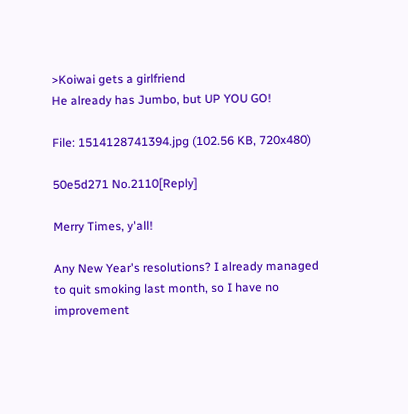>Koiwai gets a girlfriend
He already has Jumbo, but UP YOU GO!

File: 1514128741394.jpg (102.56 KB, 720x480)

50e5d271 No.2110[Reply]

Merry Times, y'all!

Any New Year's resolutions? I already managed to quit smoking last month, so I have no improvement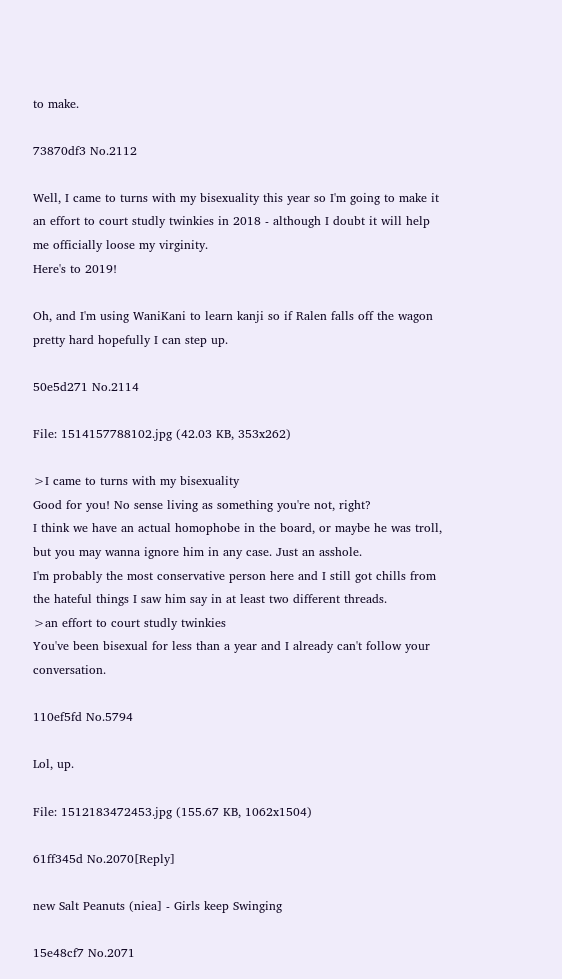to make.

73870df3 No.2112

Well, I came to turns with my bisexuality this year so I'm going to make it an effort to court studly twinkies in 2018 - although I doubt it will help me officially loose my virginity.
Here's to 2019!

Oh, and I'm using WaniKani to learn kanji so if Ralen falls off the wagon pretty hard hopefully I can step up.

50e5d271 No.2114

File: 1514157788102.jpg (42.03 KB, 353x262)

>I came to turns with my bisexuality
Good for you! No sense living as something you're not, right?
I think we have an actual homophobe in the board, or maybe he was troll, but you may wanna ignore him in any case. Just an asshole.
I'm probably the most conservative person here and I still got chills from the hateful things I saw him say in at least two different threads.
>an effort to court studly twinkies
You've been bisexual for less than a year and I already can't follow your conversation.

110ef5fd No.5794

Lol, up.

File: 1512183472453.jpg (155.67 KB, 1062x1504)

61ff345d No.2070[Reply]

new Salt Peanuts (niea] - Girls keep Swinging

15e48cf7 No.2071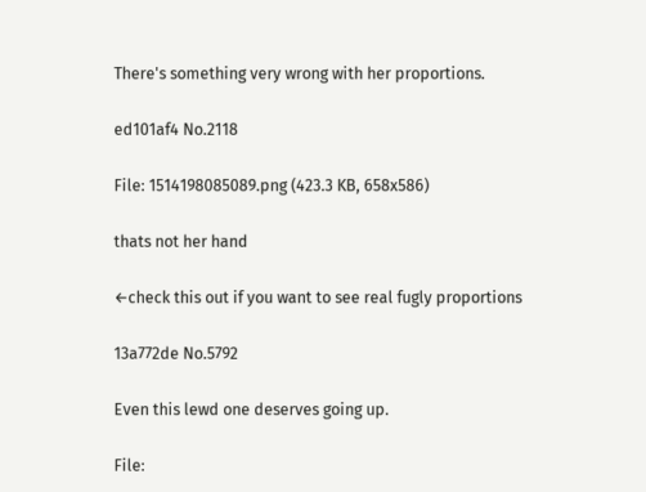There's something very wrong with her proportions.

ed101af4 No.2118

File: 1514198085089.png (423.3 KB, 658x586)

thats not her hand

←check this out if you want to see real fugly proportions

13a772de No.5792

Even this lewd one deserves going up.

File: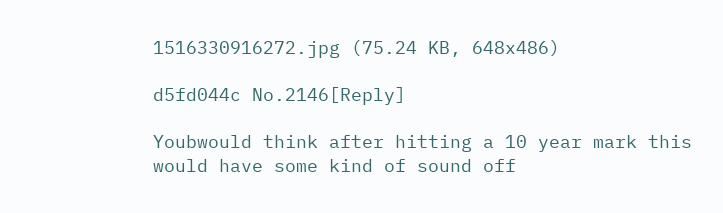1516330916272.jpg (75.24 KB, 648x486)

d5fd044c No.2146[Reply]

Youbwould think after hitting a 10 year mark this would have some kind of sound off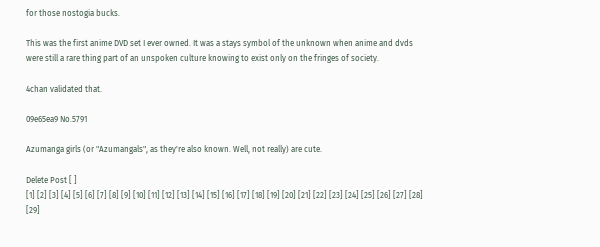for those nostogia bucks.

This was the first anime DVD set I ever owned. It was a stays symbol of the unknown when anime and dvds were still a rare thing part of an unspoken culture knowing to exist only on the fringes of society.

4chan validated that.

09e65ea9 No.5791

Azumanga girls (or "Azumangals", as they're also known. Well, not really) are cute.

Delete Post [ ]
[1] [2] [3] [4] [5] [6] [7] [8] [9] [10] [11] [12] [13] [14] [15] [16] [17] [18] [19] [20] [21] [22] [23] [24] [25] [26] [27] [28] [29]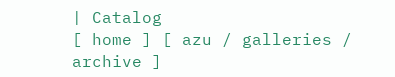| Catalog
[ home ] [ azu / galleries / archive ]